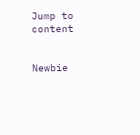Jump to content


Newbie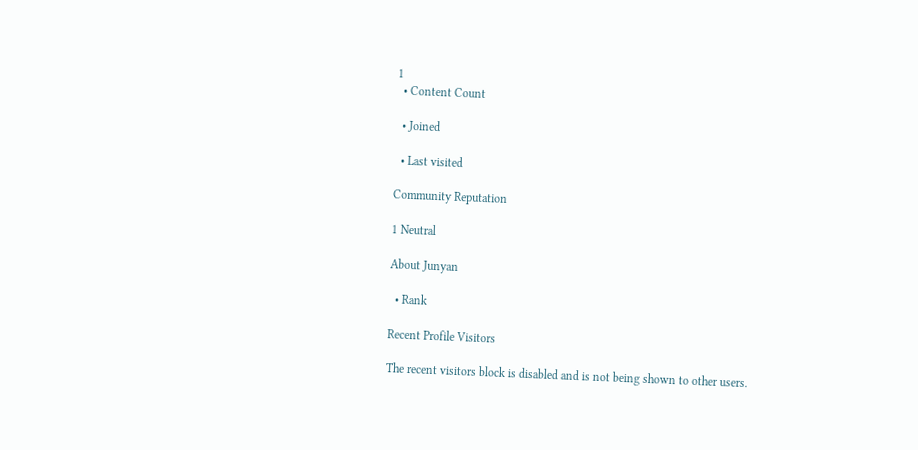1
  • Content Count

  • Joined

  • Last visited

Community Reputation

1 Neutral

About Junyan

  • Rank

Recent Profile Visitors

The recent visitors block is disabled and is not being shown to other users.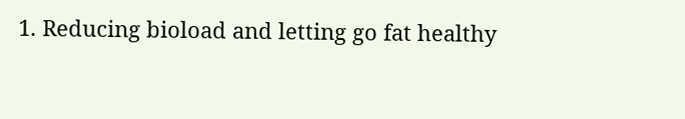1. Reducing bioload and letting go fat healthy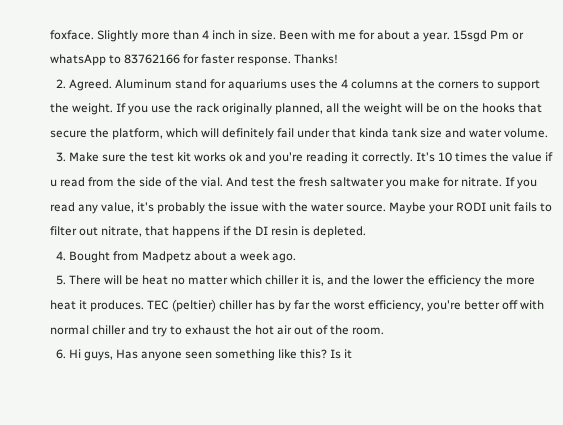foxface. Slightly more than 4 inch in size. Been with me for about a year. 15sgd Pm or whatsApp to 83762166 for faster response. Thanks!
  2. Agreed. Aluminum stand for aquariums uses the 4 columns at the corners to support the weight. If you use the rack originally planned, all the weight will be on the hooks that secure the platform, which will definitely fail under that kinda tank size and water volume.
  3. Make sure the test kit works ok and you're reading it correctly. It's 10 times the value if u read from the side of the vial. And test the fresh saltwater you make for nitrate. If you read any value, it's probably the issue with the water source. Maybe your RODI unit fails to filter out nitrate, that happens if the DI resin is depleted.
  4. Bought from Madpetz about a week ago.
  5. There will be heat no matter which chiller it is, and the lower the efficiency the more heat it produces. TEC (peltier) chiller has by far the worst efficiency, you're better off with normal chiller and try to exhaust the hot air out of the room.
  6. Hi guys, Has anyone seen something like this? Is it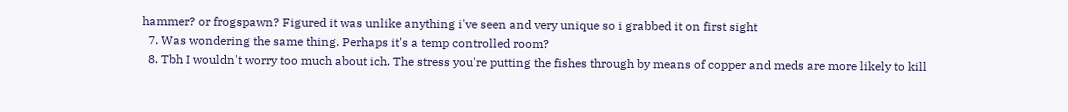hammer? or frogspawn? Figured it was unlike anything i've seen and very unique so i grabbed it on first sight
  7. Was wondering the same thing. Perhaps it's a temp controlled room?
  8. Tbh I wouldn't worry too much about ich. The stress you're putting the fishes through by means of copper and meds are more likely to kill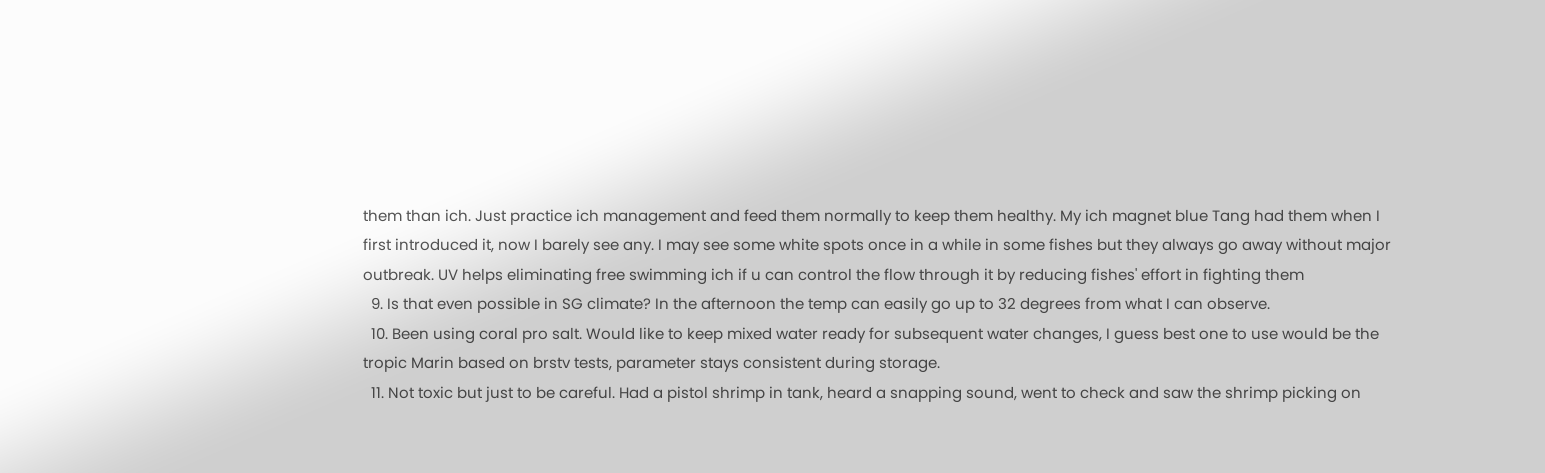them than ich. Just practice ich management and feed them normally to keep them healthy. My ich magnet blue Tang had them when I first introduced it, now I barely see any. I may see some white spots once in a while in some fishes but they always go away without major outbreak. UV helps eliminating free swimming ich if u can control the flow through it by reducing fishes' effort in fighting them
  9. Is that even possible in SG climate? In the afternoon the temp can easily go up to 32 degrees from what I can observe.
  10. Been using coral pro salt. Would like to keep mixed water ready for subsequent water changes, I guess best one to use would be the tropic Marin based on brstv tests, parameter stays consistent during storage.
  11. Not toxic but just to be careful. Had a pistol shrimp in tank, heard a snapping sound, went to check and saw the shrimp picking on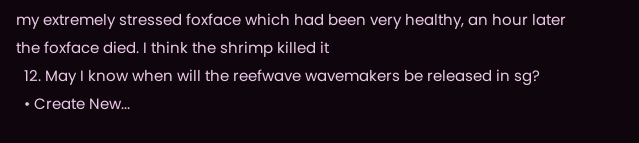my extremely stressed foxface which had been very healthy, an hour later the foxface died. I think the shrimp killed it
  12. May I know when will the reefwave wavemakers be released in sg?
  • Create New...